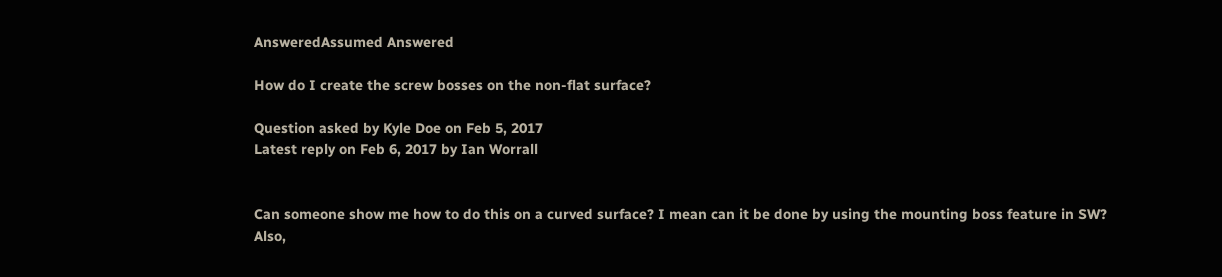AnsweredAssumed Answered

How do I create the screw bosses on the non-flat surface?

Question asked by Kyle Doe on Feb 5, 2017
Latest reply on Feb 6, 2017 by Ian Worrall


Can someone show me how to do this on a curved surface? I mean can it be done by using the mounting boss feature in SW? Also,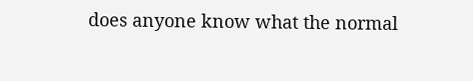does anyone know what the normal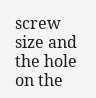screw size and the hole on the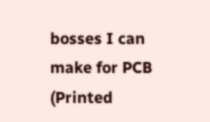bosses I can make for PCB (Printed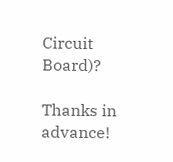Circuit Board)?

Thanks in advance!